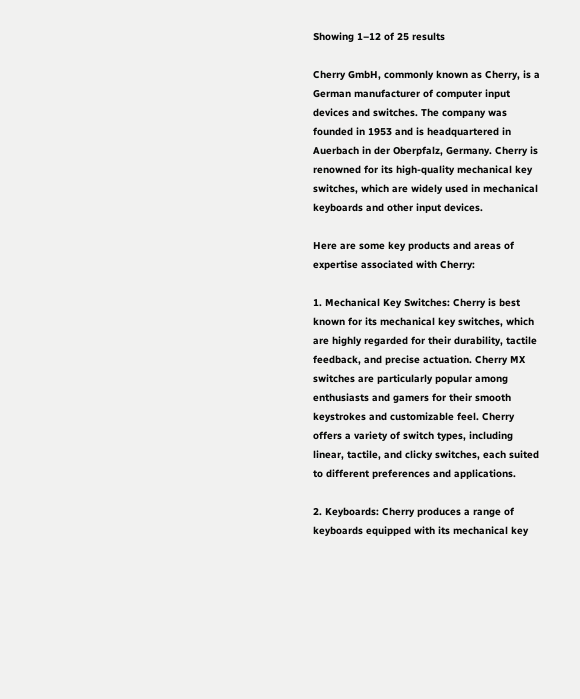Showing 1–12 of 25 results

Cherry GmbH, commonly known as Cherry, is a German manufacturer of computer input devices and switches. The company was founded in 1953 and is headquartered in Auerbach in der Oberpfalz, Germany. Cherry is renowned for its high-quality mechanical key switches, which are widely used in mechanical keyboards and other input devices.

Here are some key products and areas of expertise associated with Cherry:

1. Mechanical Key Switches: Cherry is best known for its mechanical key switches, which are highly regarded for their durability, tactile feedback, and precise actuation. Cherry MX switches are particularly popular among enthusiasts and gamers for their smooth keystrokes and customizable feel. Cherry offers a variety of switch types, including linear, tactile, and clicky switches, each suited to different preferences and applications.

2. Keyboards: Cherry produces a range of keyboards equipped with its mechanical key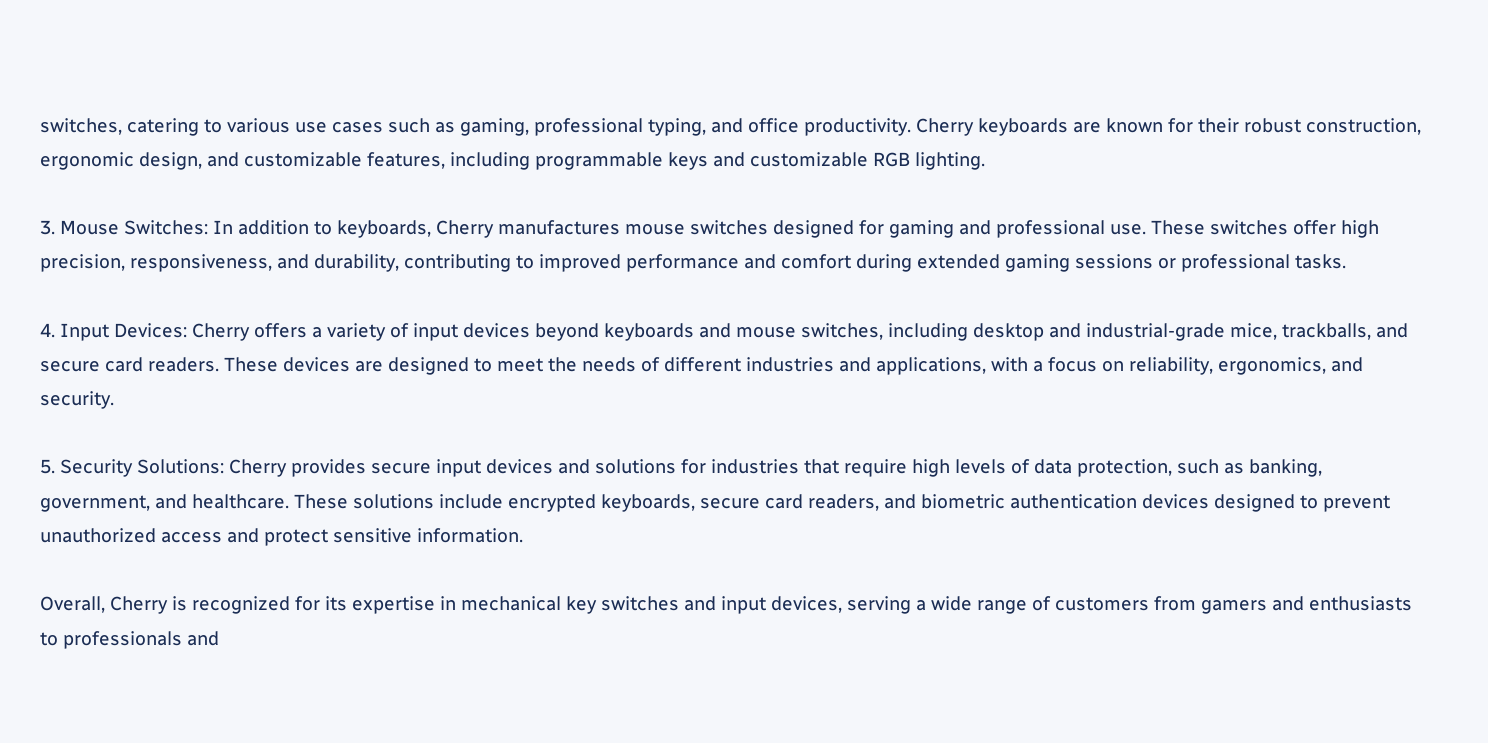switches, catering to various use cases such as gaming, professional typing, and office productivity. Cherry keyboards are known for their robust construction, ergonomic design, and customizable features, including programmable keys and customizable RGB lighting.

3. Mouse Switches: In addition to keyboards, Cherry manufactures mouse switches designed for gaming and professional use. These switches offer high precision, responsiveness, and durability, contributing to improved performance and comfort during extended gaming sessions or professional tasks.

4. Input Devices: Cherry offers a variety of input devices beyond keyboards and mouse switches, including desktop and industrial-grade mice, trackballs, and secure card readers. These devices are designed to meet the needs of different industries and applications, with a focus on reliability, ergonomics, and security.

5. Security Solutions: Cherry provides secure input devices and solutions for industries that require high levels of data protection, such as banking, government, and healthcare. These solutions include encrypted keyboards, secure card readers, and biometric authentication devices designed to prevent unauthorized access and protect sensitive information.

Overall, Cherry is recognized for its expertise in mechanical key switches and input devices, serving a wide range of customers from gamers and enthusiasts to professionals and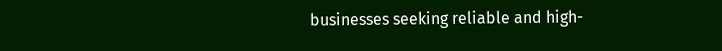businesses seeking reliable and high-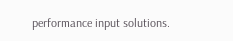performance input solutions.